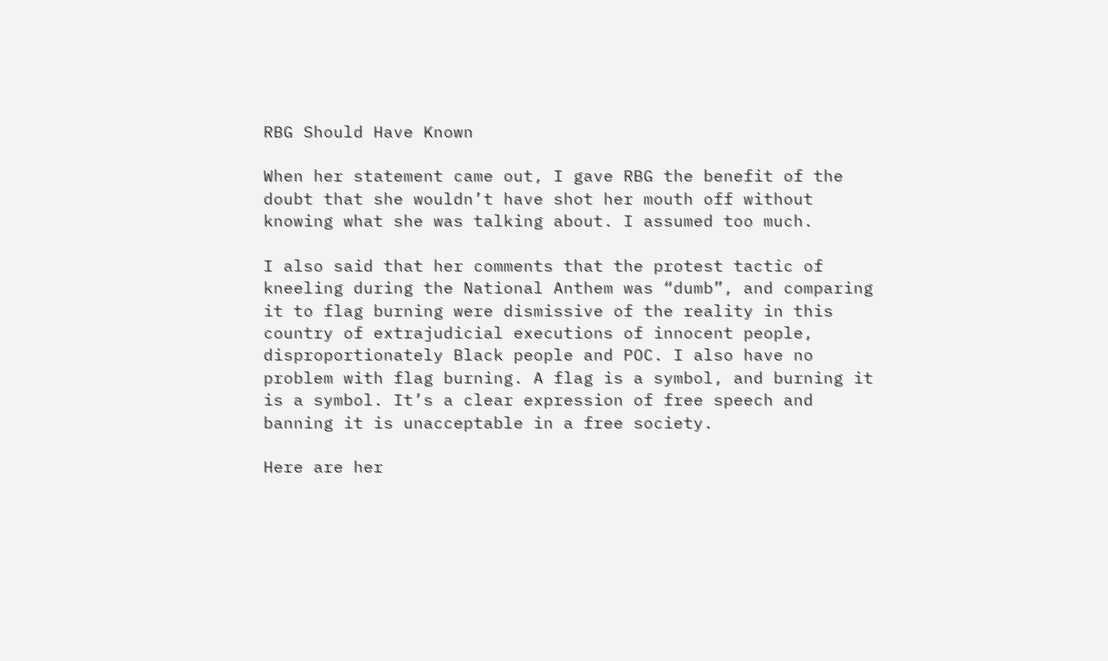RBG Should Have Known

When her statement came out, I gave RBG the benefit of the doubt that she wouldn’t have shot her mouth off without knowing what she was talking about. I assumed too much.

I also said that her comments that the protest tactic of kneeling during the National Anthem was “dumb”, and comparing it to flag burning were dismissive of the reality in this country of extrajudicial executions of innocent people, disproportionately Black people and POC. I also have no problem with flag burning. A flag is a symbol, and burning it is a symbol. It’s a clear expression of free speech and banning it is unacceptable in a free society.

Here are her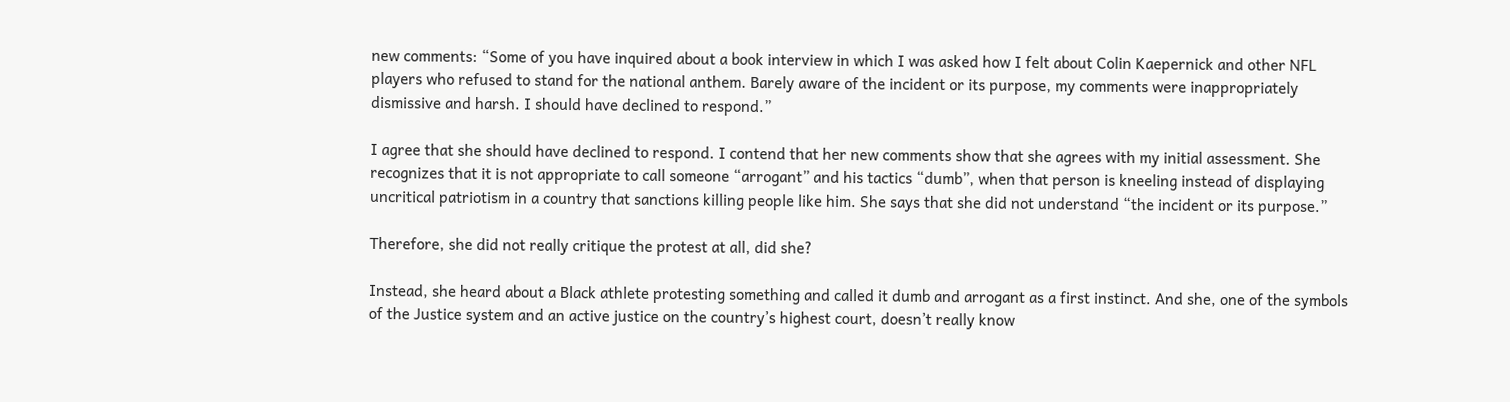new comments: “Some of you have inquired about a book interview in which I was asked how I felt about Colin Kaepernick and other NFL players who refused to stand for the national anthem. Barely aware of the incident or its purpose, my comments were inappropriately dismissive and harsh. I should have declined to respond.”

I agree that she should have declined to respond. I contend that her new comments show that she agrees with my initial assessment. She recognizes that it is not appropriate to call someone “arrogant” and his tactics “dumb”, when that person is kneeling instead of displaying uncritical patriotism in a country that sanctions killing people like him. She says that she did not understand “the incident or its purpose.”

Therefore, she did not really critique the protest at all, did she?

Instead, she heard about a Black athlete protesting something and called it dumb and arrogant as a first instinct. And she, one of the symbols of the Justice system and an active justice on the country’s highest court, doesn’t really know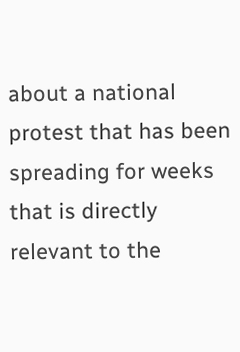about a national protest that has been spreading for weeks that is directly relevant to the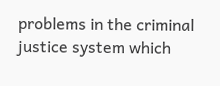problems in the criminal justice system which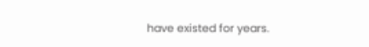have existed for years.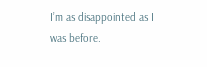I’m as disappointed as I was before.